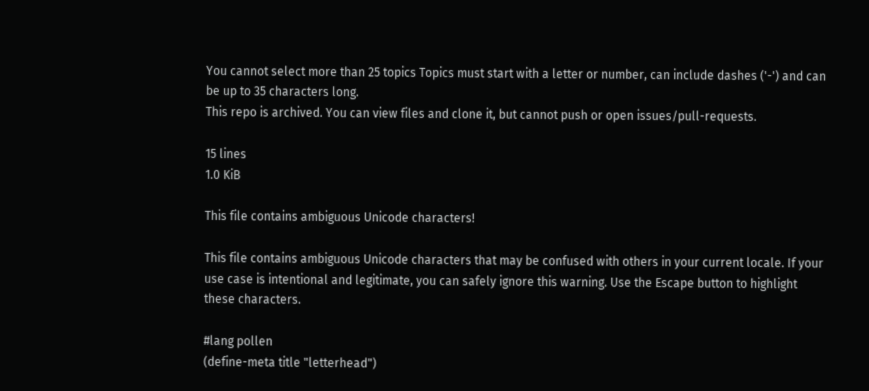You cannot select more than 25 topics Topics must start with a letter or number, can include dashes ('-') and can be up to 35 characters long.
This repo is archived. You can view files and clone it, but cannot push or open issues/pull-requests.

15 lines
1.0 KiB

This file contains ambiguous Unicode characters!

This file contains ambiguous Unicode characters that may be confused with others in your current locale. If your use case is intentional and legitimate, you can safely ignore this warning. Use the Escape button to highlight these characters.

#lang pollen
(define-meta title "letterhead")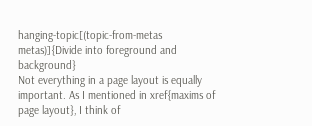hanging-topic[(topic-from-metas metas)]{Divide into foreground and background}
Not everything in a page layout is equally important. As I mentioned in xref{maxims of page layout}, I think of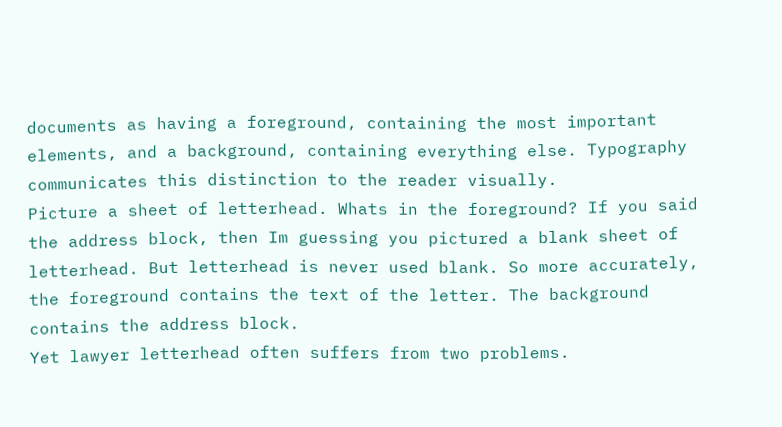documents as having a foreground, containing the most important elements, and a background, containing everything else. Typography communicates this distinction to the reader visually.
Picture a sheet of letterhead. Whats in the foreground? If you said the address block, then Im guessing you pictured a blank sheet of letterhead. But letterhead is never used blank. So more accurately, the foreground contains the text of the letter. The background contains the address block.
Yet lawyer letterhead often suffers from two problems.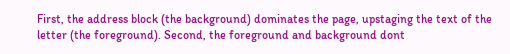First, the address block (the background) dominates the page, upstaging the text of the letter (the foreground). Second, the foreground and background dont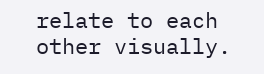relate to each other visually.